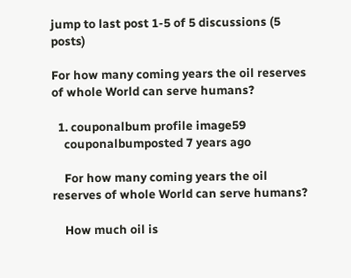jump to last post 1-5 of 5 discussions (5 posts)

For how many coming years the oil reserves of whole World can serve humans?

  1. couponalbum profile image59
    couponalbumposted 7 years ago

    For how many coming years the oil reserves of whole World can serve humans?

    How much oil is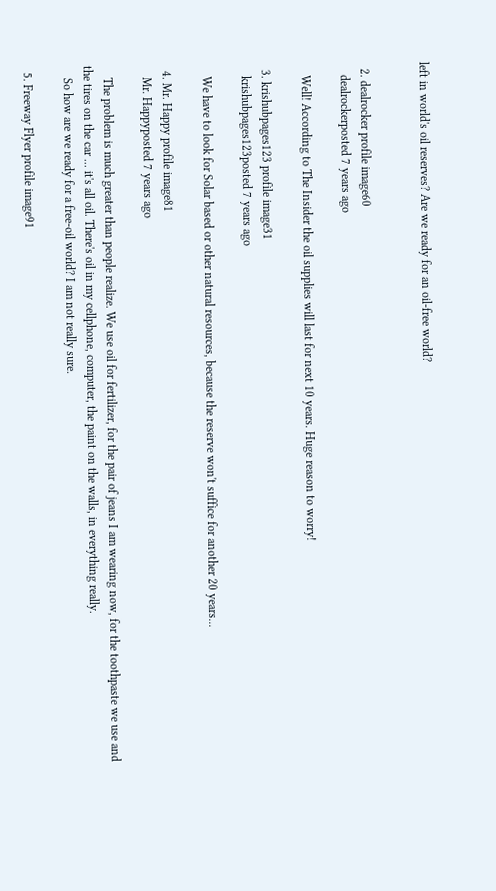left in world's oil reserves? Are we ready for an oil-free world?


  2. dealrocker profile image60
    dealrockerposted 7 years ago

    Well! According to The Insider the oil supplies will last for next 10 years. Huge reason to worry!

  3. krishubpages123 profile image31
    krishubpages123posted 7 years ago

    We have to look for Solar based or other natural resources, because the reserve won't suffice for another 20 years...

  4. Mr. Happy profile image81
    Mr. Happyposted 7 years ago

    The problem is much greater than people realize. We use oil for fertilizer, for the pair of jeans I am wearing now, for the toothpaste we use and the tires on the car ... it's all oil. There's oil in my cellphone, computer, the paint on the walls, in everything really.
    So how are we ready for a free-oil world? I am not really sure.

  5. Freeway Flyer profile image91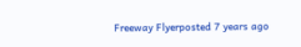Freeway Flyerposted 7 years ago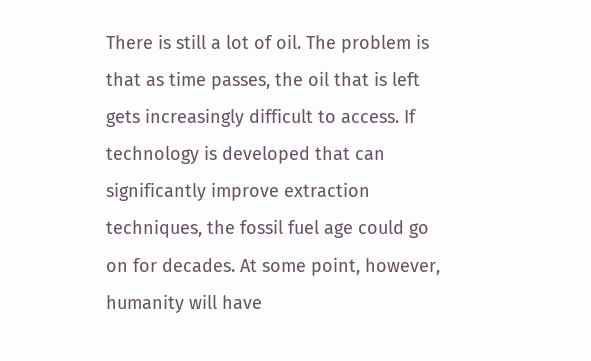There is still a lot of oil. The problem is that as time passes, the oil that is left gets increasingly difficult to access. If technology is developed that can significantly improve extraction techniques, the fossil fuel age could go on for decades. At some point, however, humanity will have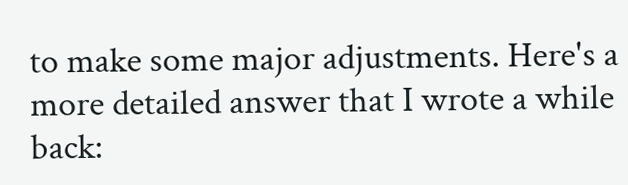to make some major adjustments. Here's a more detailed answer that I wrote a while back: